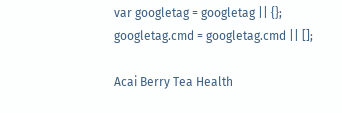var googletag = googletag || {}; googletag.cmd = googletag.cmd || [];

Acai Berry Tea Health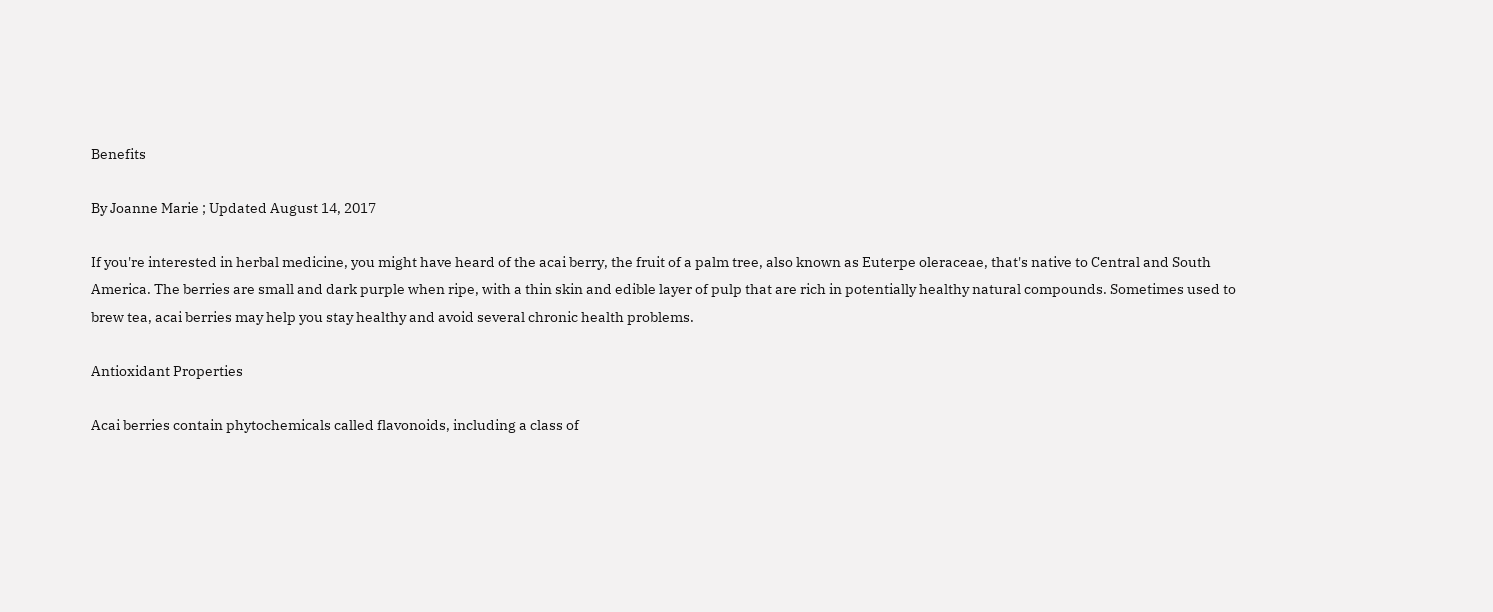Benefits

By Joanne Marie ; Updated August 14, 2017

If you're interested in herbal medicine, you might have heard of the acai berry, the fruit of a palm tree, also known as Euterpe oleraceae, that's native to Central and South America. The berries are small and dark purple when ripe, with a thin skin and edible layer of pulp that are rich in potentially healthy natural compounds. Sometimes used to brew tea, acai berries may help you stay healthy and avoid several chronic health problems.

Antioxidant Properties

Acai berries contain phytochemicals called flavonoids, including a class of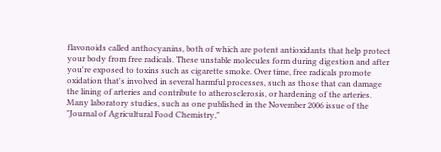flavonoids called anthocyanins, both of which are potent antioxidants that help protect your body from free radicals. These unstable molecules form during digestion and after you're exposed to toxins such as cigarette smoke. Over time, free radicals promote oxidation that's involved in several harmful processes, such as those that can damage the lining of arteries and contribute to atherosclerosis, or hardening of the arteries. Many laboratory studies, such as one published in the November 2006 issue of the "Journal of Agricultural Food Chemistry,"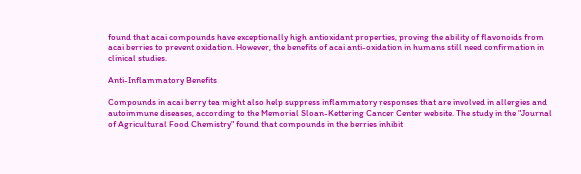found that acai compounds have exceptionally high antioxidant properties, proving the ability of flavonoids from acai berries to prevent oxidation. However, the benefits of acai anti-oxidation in humans still need confirmation in clinical studies.

Anti-Inflammatory Benefits

Compounds in acai berry tea might also help suppress inflammatory responses that are involved in allergies and autoimmune diseases, according to the Memorial Sloan-Kettering Cancer Center website. The study in the "Journal of Agricultural Food Chemistry" found that compounds in the berries inhibit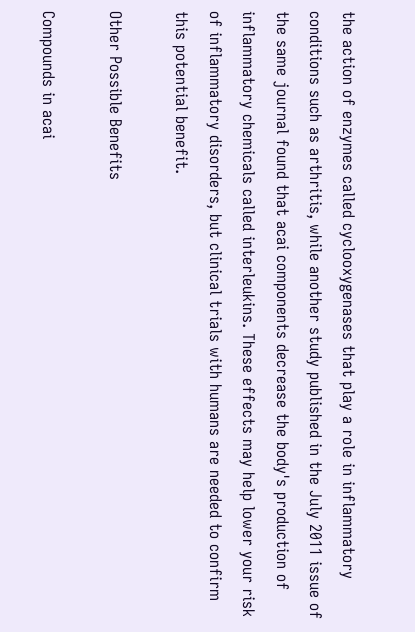the action of enzymes called cyclooxygenases that play a role in inflammatory conditions such as arthritis, while another study published in the July 2011 issue of the same journal found that acai components decrease the body's production of inflammatory chemicals called interleukins. These effects may help lower your risk of inflammatory disorders, but clinical trials with humans are needed to confirm this potential benefit.

Other Possible Benefits

Compounds in acai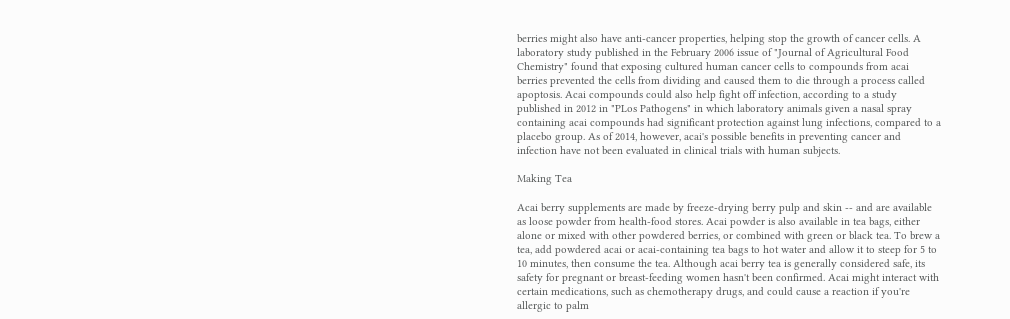berries might also have anti-cancer properties, helping stop the growth of cancer cells. A laboratory study published in the February 2006 issue of "Journal of Agricultural Food Chemistry" found that exposing cultured human cancer cells to compounds from acai berries prevented the cells from dividing and caused them to die through a process called apoptosis. Acai compounds could also help fight off infection, according to a study published in 2012 in "PLos Pathogens" in which laboratory animals given a nasal spray containing acai compounds had significant protection against lung infections, compared to a placebo group. As of 2014, however, acai's possible benefits in preventing cancer and infection have not been evaluated in clinical trials with human subjects.

Making Tea

Acai berry supplements are made by freeze-drying berry pulp and skin -- and are available as loose powder from health-food stores. Acai powder is also available in tea bags, either alone or mixed with other powdered berries, or combined with green or black tea. To brew a tea, add powdered acai or acai-containing tea bags to hot water and allow it to steep for 5 to 10 minutes, then consume the tea. Although acai berry tea is generally considered safe, its safety for pregnant or breast-feeding women hasn't been confirmed. Acai might interact with certain medications, such as chemotherapy drugs, and could cause a reaction if you're allergic to palm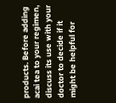products. Before adding acai tea to your regimen, discuss its use with your doctor to decide if it might be helpful for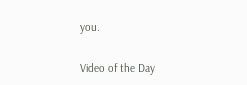you.

Video of the Day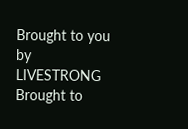Brought to you by LIVESTRONG
Brought to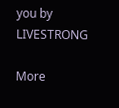you by LIVESTRONG

More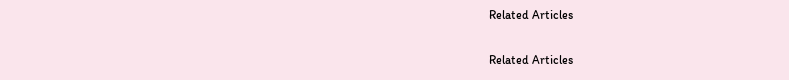Related Articles

Related Articles